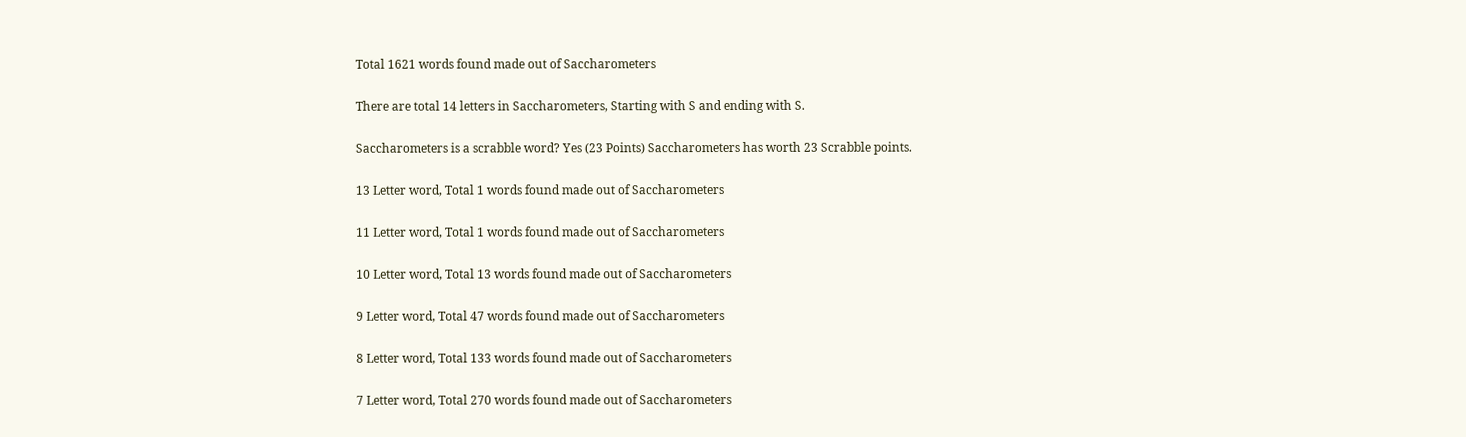Total 1621 words found made out of Saccharometers

There are total 14 letters in Saccharometers, Starting with S and ending with S.

Saccharometers is a scrabble word? Yes (23 Points) Saccharometers has worth 23 Scrabble points.

13 Letter word, Total 1 words found made out of Saccharometers

11 Letter word, Total 1 words found made out of Saccharometers

10 Letter word, Total 13 words found made out of Saccharometers

9 Letter word, Total 47 words found made out of Saccharometers

8 Letter word, Total 133 words found made out of Saccharometers

7 Letter word, Total 270 words found made out of Saccharometers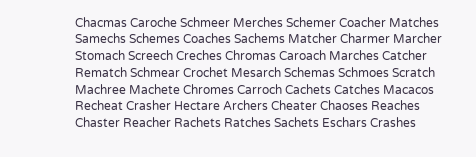Chacmas Caroche Schmeer Merches Schemer Coacher Matches Samechs Schemes Coaches Sachems Matcher Charmer Marcher Stomach Screech Creches Chromas Caroach Marches Catcher Rematch Schmear Crochet Mesarch Schemas Schmoes Scratch Machree Machete Chromes Carroch Cachets Catches Macacos Recheat Crasher Hectare Archers Cheater Chaoses Reaches Chaster Reacher Rachets Ratches Sachets Eschars Crashes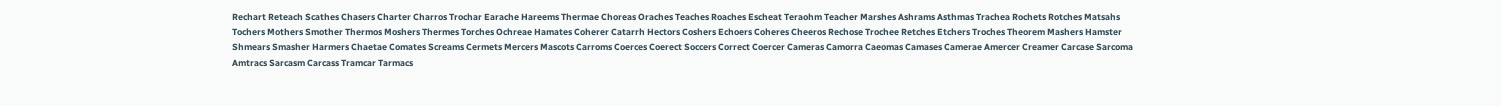Rechart Reteach Scathes Chasers Charter Charros Trochar Earache Hareems Thermae Choreas Oraches Teaches Roaches Escheat Teraohm Teacher Marshes Ashrams Asthmas Trachea Rochets Rotches Matsahs Tochers Mothers Smother Thermos Moshers Thermes Torches Ochreae Hamates Coherer Catarrh Hectors Coshers Echoers Coheres Cheeros Rechose Trochee Retches Etchers Troches Theorem Mashers Hamster Shmears Smasher Harmers Chaetae Comates Screams Cermets Mercers Mascots Carroms Coerces Coerect Soccers Correct Coercer Cameras Camorra Caeomas Camases Camerae Amercer Creamer Carcase Sarcoma Amtracs Sarcasm Carcass Tramcar Tarmacs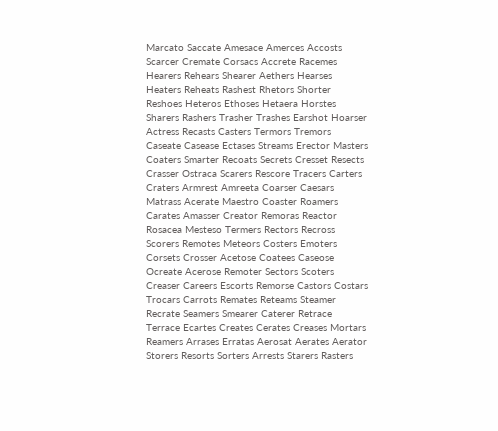Marcato Saccate Amesace Amerces Accosts Scarcer Cremate Corsacs Accrete Racemes Hearers Rehears Shearer Aethers Hearses Heaters Reheats Rashest Rhetors Shorter Reshoes Heteros Ethoses Hetaera Horstes Sharers Rashers Trasher Trashes Earshot Hoarser Actress Recasts Casters Termors Tremors Caseate Casease Ectases Streams Erector Masters Coaters Smarter Recoats Secrets Cresset Resects Crasser Ostraca Scarers Rescore Tracers Carters Craters Armrest Amreeta Coarser Caesars Matrass Acerate Maestro Coaster Roamers Carates Amasser Creator Remoras Reactor Rosacea Mesteso Termers Rectors Recross Scorers Remotes Meteors Costers Emoters Corsets Crosser Acetose Coatees Caseose Ocreate Acerose Remoter Sectors Scoters Creaser Careers Escorts Remorse Castors Costars Trocars Carrots Remates Reteams Steamer Recrate Seamers Smearer Caterer Retrace Terrace Ecartes Creates Cerates Creases Mortars Reamers Arrases Erratas Aerosat Aerates Aerator Storers Resorts Sorters Arrests Starers Rasters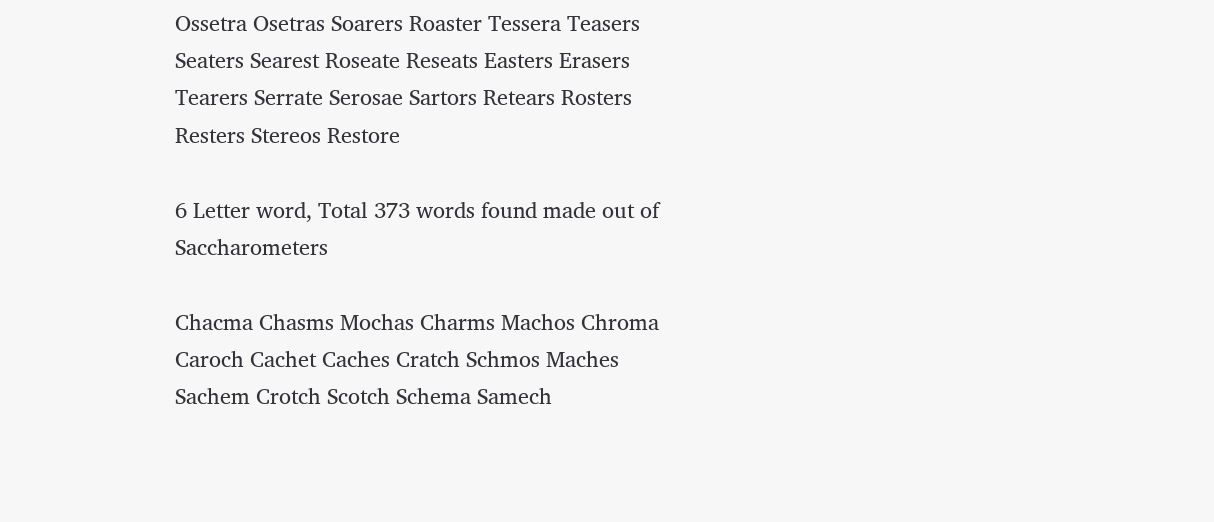Ossetra Osetras Soarers Roaster Tessera Teasers Seaters Searest Roseate Reseats Easters Erasers Tearers Serrate Serosae Sartors Retears Rosters Resters Stereos Restore

6 Letter word, Total 373 words found made out of Saccharometers

Chacma Chasms Mochas Charms Machos Chroma Caroch Cachet Caches Cratch Schmos Maches Sachem Crotch Scotch Schema Samech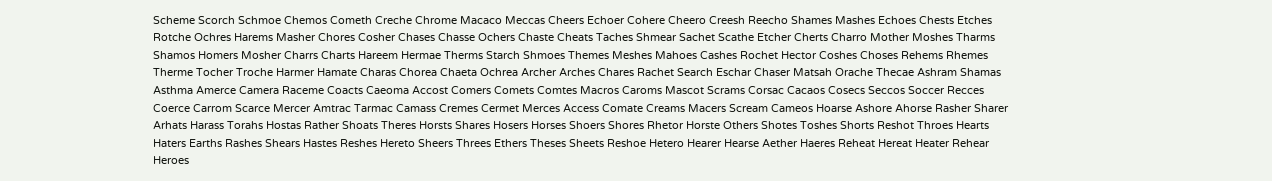Scheme Scorch Schmoe Chemos Cometh Creche Chrome Macaco Meccas Cheers Echoer Cohere Cheero Creesh Reecho Shames Mashes Echoes Chests Etches Rotche Ochres Harems Masher Chores Cosher Chases Chasse Ochers Chaste Cheats Taches Shmear Sachet Scathe Etcher Cherts Charro Mother Moshes Tharms Shamos Homers Mosher Charrs Charts Hareem Hermae Therms Starch Shmoes Themes Meshes Mahoes Cashes Rochet Hector Coshes Choses Rehems Rhemes Therme Tocher Troche Harmer Hamate Charas Chorea Chaeta Ochrea Archer Arches Chares Rachet Search Eschar Chaser Matsah Orache Thecae Ashram Shamas Asthma Amerce Camera Raceme Coacts Caeoma Accost Comers Comets Comtes Macros Caroms Mascot Scrams Corsac Cacaos Cosecs Seccos Soccer Recces Coerce Carrom Scarce Mercer Amtrac Tarmac Camass Cremes Cermet Merces Access Comate Creams Macers Scream Cameos Hoarse Ashore Ahorse Rasher Sharer Arhats Harass Torahs Hostas Rather Shoats Theres Horsts Shares Hosers Horses Shoers Shores Rhetor Horste Others Shotes Toshes Shorts Reshot Throes Hearts Haters Earths Rashes Shears Hastes Reshes Hereto Sheers Threes Ethers Theses Sheets Reshoe Hetero Hearer Hearse Aether Haeres Reheat Hereat Heater Rehear Heroes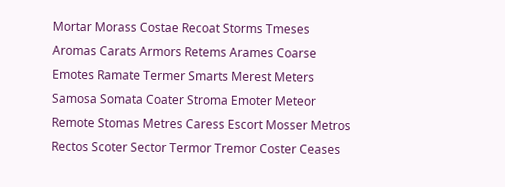Mortar Morass Costae Recoat Storms Tmeses Aromas Carats Armors Retems Arames Coarse Emotes Ramate Termer Smarts Merest Meters Samosa Somata Coater Stroma Emoter Meteor Remote Stomas Metres Caress Escort Mosser Metros Rectos Scoter Sector Termor Tremor Coster Ceases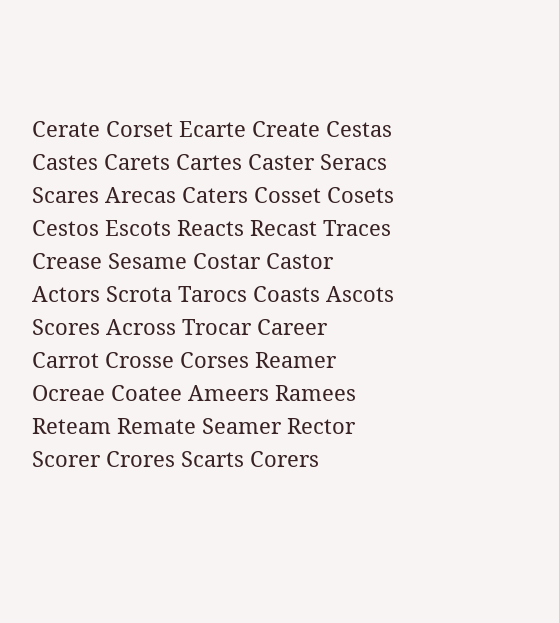Cerate Corset Ecarte Create Cestas Castes Carets Cartes Caster Seracs Scares Arecas Caters Cosset Cosets Cestos Escots Reacts Recast Traces Crease Sesame Costar Castor Actors Scrota Tarocs Coasts Ascots Scores Across Trocar Career Carrot Crosse Corses Reamer Ocreae Coatee Ameers Ramees Reteam Remate Seamer Rector Scorer Crores Scarts Corers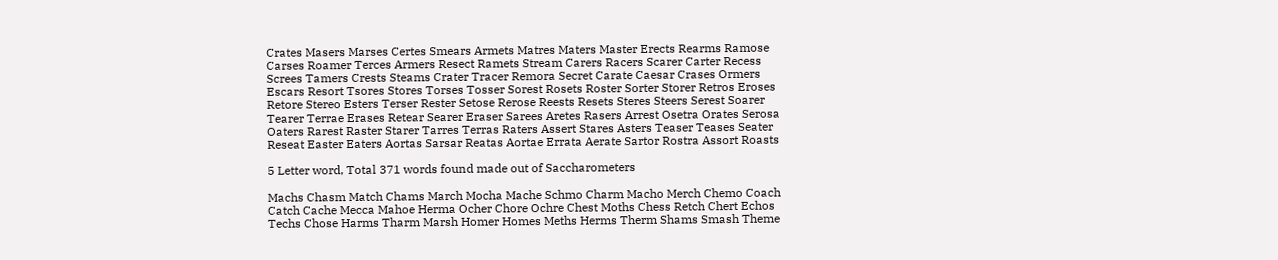Crates Masers Marses Certes Smears Armets Matres Maters Master Erects Rearms Ramose Carses Roamer Terces Armers Resect Ramets Stream Carers Racers Scarer Carter Recess Screes Tamers Crests Steams Crater Tracer Remora Secret Carate Caesar Crases Ormers Escars Resort Tsores Stores Torses Tosser Sorest Rosets Roster Sorter Storer Retros Eroses Retore Stereo Esters Terser Rester Setose Rerose Reests Resets Steres Steers Serest Soarer Tearer Terrae Erases Retear Searer Eraser Sarees Aretes Rasers Arrest Osetra Orates Serosa Oaters Rarest Raster Starer Tarres Terras Raters Assert Stares Asters Teaser Teases Seater Reseat Easter Eaters Aortas Sarsar Reatas Aortae Errata Aerate Sartor Rostra Assort Roasts

5 Letter word, Total 371 words found made out of Saccharometers

Machs Chasm Match Chams March Mocha Mache Schmo Charm Macho Merch Chemo Coach Catch Cache Mecca Mahoe Herma Ocher Chore Ochre Chest Moths Chess Retch Chert Echos Techs Chose Harms Tharm Marsh Homer Homes Meths Herms Therm Shams Smash Theme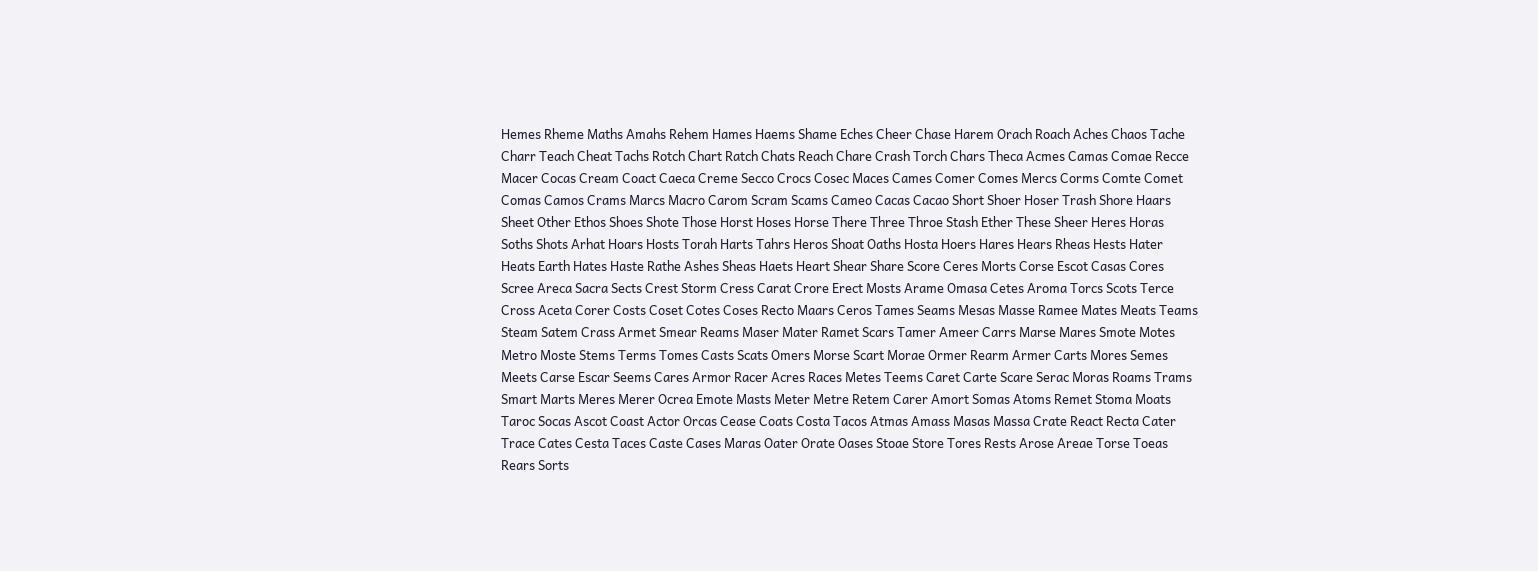Hemes Rheme Maths Amahs Rehem Hames Haems Shame Eches Cheer Chase Harem Orach Roach Aches Chaos Tache Charr Teach Cheat Tachs Rotch Chart Ratch Chats Reach Chare Crash Torch Chars Theca Acmes Camas Comae Recce Macer Cocas Cream Coact Caeca Creme Secco Crocs Cosec Maces Cames Comer Comes Mercs Corms Comte Comet Comas Camos Crams Marcs Macro Carom Scram Scams Cameo Cacas Cacao Short Shoer Hoser Trash Shore Haars Sheet Other Ethos Shoes Shote Those Horst Hoses Horse There Three Throe Stash Ether These Sheer Heres Horas Soths Shots Arhat Hoars Hosts Torah Harts Tahrs Heros Shoat Oaths Hosta Hoers Hares Hears Rheas Hests Hater Heats Earth Hates Haste Rathe Ashes Sheas Haets Heart Shear Share Score Ceres Morts Corse Escot Casas Cores Scree Areca Sacra Sects Crest Storm Cress Carat Crore Erect Mosts Arame Omasa Cetes Aroma Torcs Scots Terce Cross Aceta Corer Costs Coset Cotes Coses Recto Maars Ceros Tames Seams Mesas Masse Ramee Mates Meats Teams Steam Satem Crass Armet Smear Reams Maser Mater Ramet Scars Tamer Ameer Carrs Marse Mares Smote Motes Metro Moste Stems Terms Tomes Casts Scats Omers Morse Scart Morae Ormer Rearm Armer Carts Mores Semes Meets Carse Escar Seems Cares Armor Racer Acres Races Metes Teems Caret Carte Scare Serac Moras Roams Trams Smart Marts Meres Merer Ocrea Emote Masts Meter Metre Retem Carer Amort Somas Atoms Remet Stoma Moats Taroc Socas Ascot Coast Actor Orcas Cease Coats Costa Tacos Atmas Amass Masas Massa Crate React Recta Cater Trace Cates Cesta Taces Caste Cases Maras Oater Orate Oases Stoae Store Tores Rests Arose Areae Torse Toeas Rears Sorts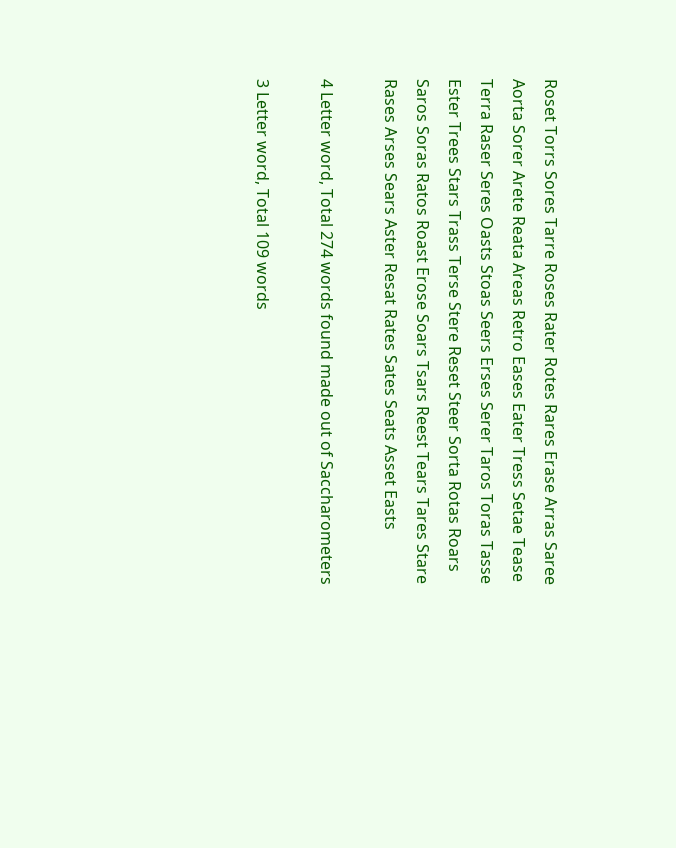Roset Torrs Sores Tarre Roses Rater Rotes Rares Erase Arras Saree Aorta Sorer Arete Reata Areas Retro Eases Eater Tress Setae Tease Terra Raser Seres Oasts Stoas Seers Erses Serer Taros Toras Tasse Ester Trees Stars Trass Terse Stere Reset Steer Sorta Rotas Roars Saros Soras Ratos Roast Erose Soars Tsars Reest Tears Tares Stare Rases Arses Sears Aster Resat Rates Sates Seats Asset Easts

4 Letter word, Total 274 words found made out of Saccharometers

3 Letter word, Total 109 words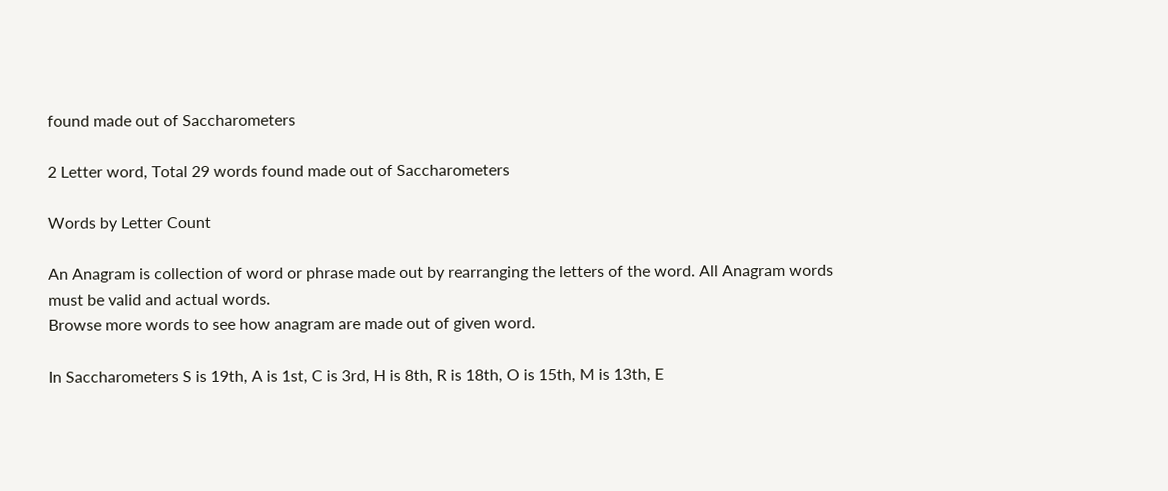found made out of Saccharometers

2 Letter word, Total 29 words found made out of Saccharometers

Words by Letter Count

An Anagram is collection of word or phrase made out by rearranging the letters of the word. All Anagram words must be valid and actual words.
Browse more words to see how anagram are made out of given word.

In Saccharometers S is 19th, A is 1st, C is 3rd, H is 8th, R is 18th, O is 15th, M is 13th, E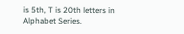is 5th, T is 20th letters in Alphabet Series.